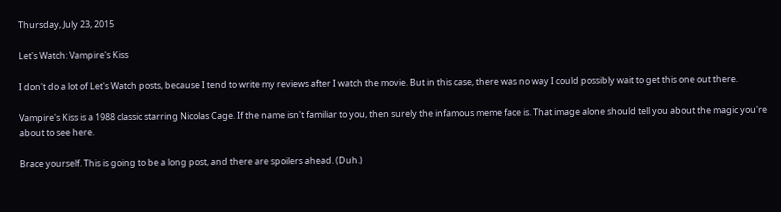Thursday, July 23, 2015

Let's Watch: Vampire's Kiss

I don't do a lot of Let's Watch posts, because I tend to write my reviews after I watch the movie. But in this case, there was no way I could possibly wait to get this one out there.

Vampire's Kiss is a 1988 classic starring Nicolas Cage. If the name isn't familiar to you, then surely the infamous meme face is. That image alone should tell you about the magic you're about to see here.

Brace yourself. This is going to be a long post, and there are spoilers ahead. (Duh.)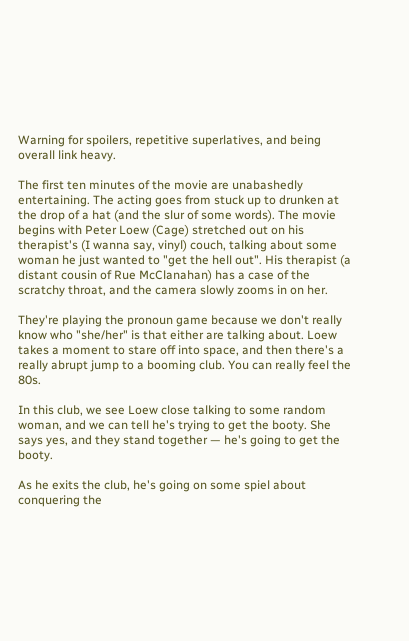Warning for spoilers, repetitive superlatives, and being overall link heavy.

The first ten minutes of the movie are unabashedly entertaining. The acting goes from stuck up to drunken at the drop of a hat (and the slur of some words). The movie begins with Peter Loew (Cage) stretched out on his therapist's (I wanna say, vinyl) couch, talking about some woman he just wanted to "get the hell out". His therapist (a distant cousin of Rue McClanahan) has a case of the scratchy throat, and the camera slowly zooms in on her.

They're playing the pronoun game because we don't really know who "she/her" is that either are talking about. Loew takes a moment to stare off into space, and then there's a really abrupt jump to a booming club. You can really feel the 80s.

In this club, we see Loew close talking to some random woman, and we can tell he's trying to get the booty. She says yes, and they stand together — he's going to get the booty.

As he exits the club, he's going on some spiel about conquering the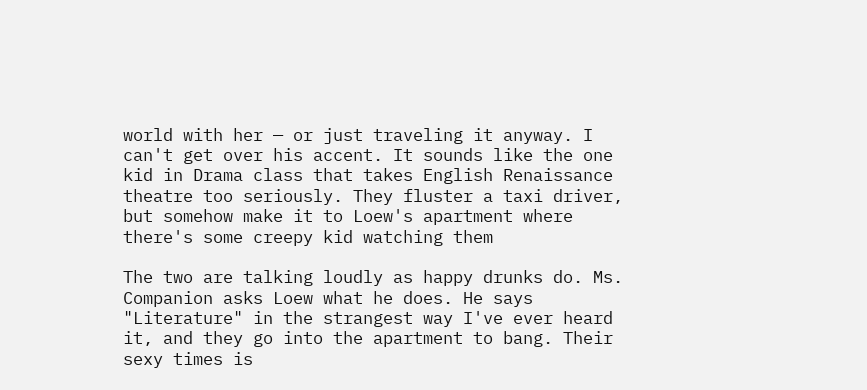world with her — or just traveling it anyway. I can't get over his accent. It sounds like the one kid in Drama class that takes English Renaissance theatre too seriously. They fluster a taxi driver, but somehow make it to Loew's apartment where there's some creepy kid watching them

The two are talking loudly as happy drunks do. Ms. Companion asks Loew what he does. He says "Literature" in the strangest way I've ever heard it, and they go into the apartment to bang. Their sexy times is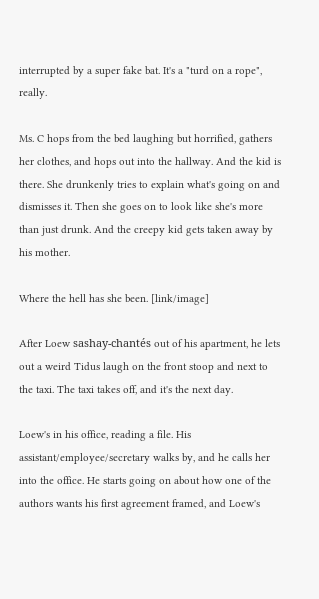interrupted by a super fake bat. It's a "turd on a rope", really.

Ms. C hops from the bed laughing but horrified, gathers her clothes, and hops out into the hallway. And the kid is there. She drunkenly tries to explain what's going on and dismisses it. Then she goes on to look like she's more than just drunk. And the creepy kid gets taken away by his mother.

Where the hell has she been. [link/image]

After Loew sashay-chantés out of his apartment, he lets out a weird Tidus laugh on the front stoop and next to the taxi. The taxi takes off, and it's the next day.

Loew's in his office, reading a file. His assistant/employee/secretary walks by, and he calls her into the office. He starts going on about how one of the authors wants his first agreement framed, and Loew's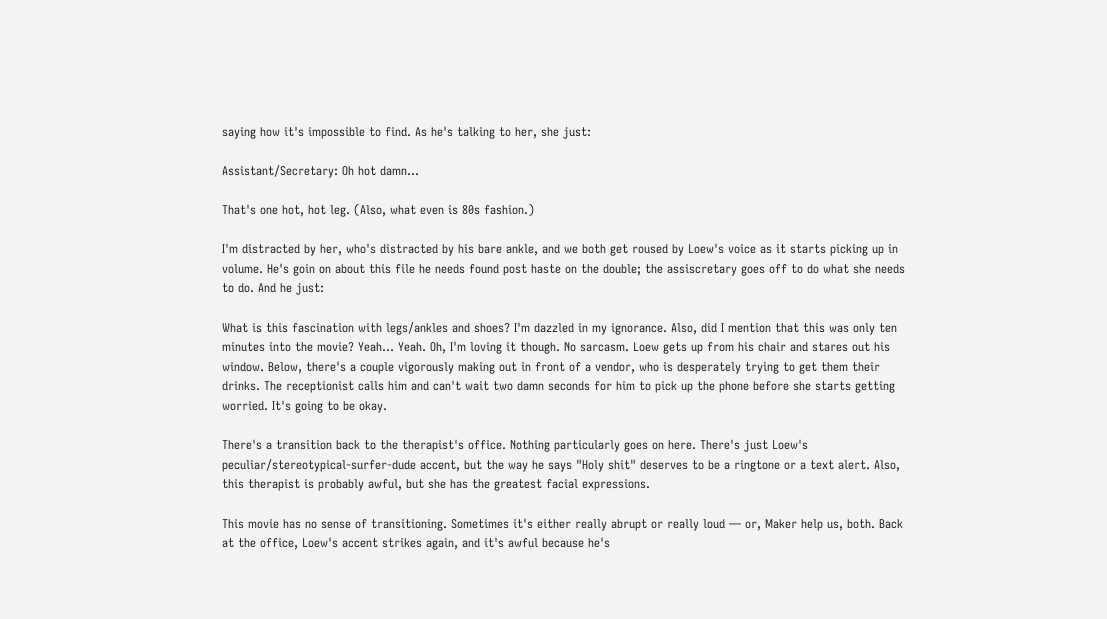saying how it's impossible to find. As he's talking to her, she just:

Assistant/Secretary: Oh hot damn…

That's one hot, hot leg. (Also, what even is 80s fashion.)

I'm distracted by her, who's distracted by his bare ankle, and we both get roused by Loew's voice as it starts picking up in volume. He's goin on about this file he needs found post haste on the double; the assiscretary goes off to do what she needs to do. And he just:

What is this fascination with legs/ankles and shoes? I'm dazzled in my ignorance. Also, did I mention that this was only ten minutes into the movie? Yeah… Yeah. Oh, I'm loving it though. No sarcasm. Loew gets up from his chair and stares out his window. Below, there's a couple vigorously making out in front of a vendor, who is desperately trying to get them their drinks. The receptionist calls him and can't wait two damn seconds for him to pick up the phone before she starts getting worried. It's going to be okay.

There's a transition back to the therapist's office. Nothing particularly goes on here. There's just Loew's peculiar/stereotypical-surfer-dude accent, but the way he says "Holy shit" deserves to be a ringtone or a text alert. Also, this therapist is probably awful, but she has the greatest facial expressions.

This movie has no sense of transitioning. Sometimes it's either really abrupt or really loud — or, Maker help us, both. Back at the office, Loew's accent strikes again, and it's awful because he's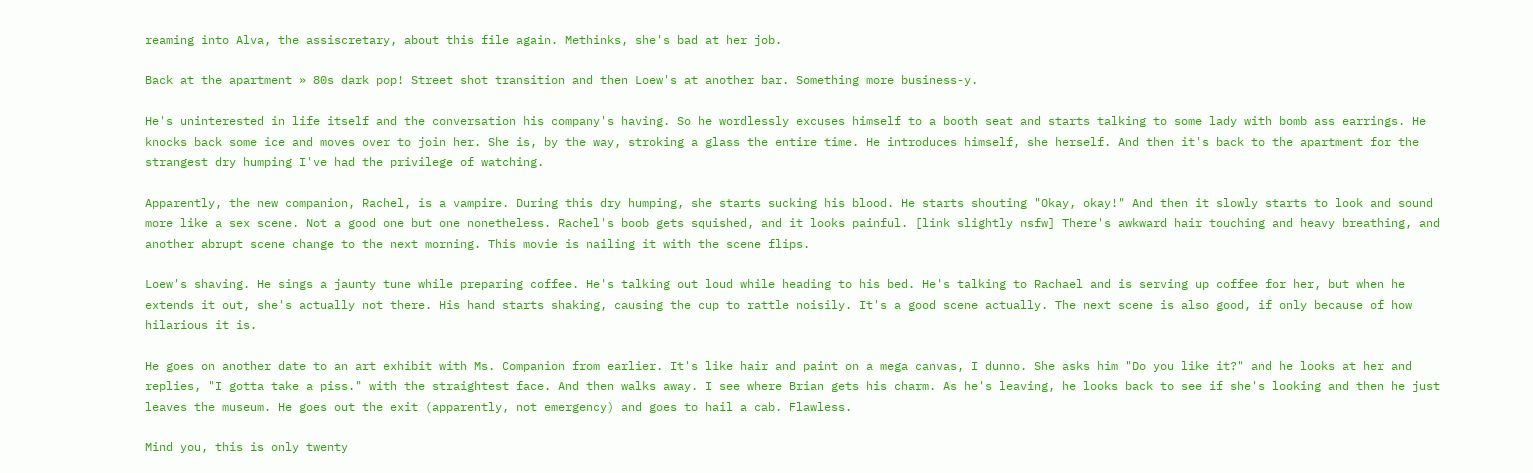reaming into Alva, the assiscretary, about this file again. Methinks, she's bad at her job.

Back at the apartment » 80s dark pop! Street shot transition and then Loew's at another bar. Something more business-y.

He's uninterested in life itself and the conversation his company's having. So he wordlessly excuses himself to a booth seat and starts talking to some lady with bomb ass earrings. He knocks back some ice and moves over to join her. She is, by the way, stroking a glass the entire time. He introduces himself, she herself. And then it's back to the apartment for the strangest dry humping I've had the privilege of watching.

Apparently, the new companion, Rachel, is a vampire. During this dry humping, she starts sucking his blood. He starts shouting "Okay, okay!" And then it slowly starts to look and sound more like a sex scene. Not a good one but one nonetheless. Rachel's boob gets squished, and it looks painful. [link slightly nsfw] There's awkward hair touching and heavy breathing, and another abrupt scene change to the next morning. This movie is nailing it with the scene flips.

Loew's shaving. He sings a jaunty tune while preparing coffee. He's talking out loud while heading to his bed. He's talking to Rachael and is serving up coffee for her, but when he extends it out, she's actually not there. His hand starts shaking, causing the cup to rattle noisily. It's a good scene actually. The next scene is also good, if only because of how hilarious it is.

He goes on another date to an art exhibit with Ms. Companion from earlier. It's like hair and paint on a mega canvas, I dunno. She asks him "Do you like it?" and he looks at her and replies, "I gotta take a piss." with the straightest face. And then walks away. I see where Brian gets his charm. As he's leaving, he looks back to see if she's looking and then he just leaves the museum. He goes out the exit (apparently, not emergency) and goes to hail a cab. Flawless.

Mind you, this is only twenty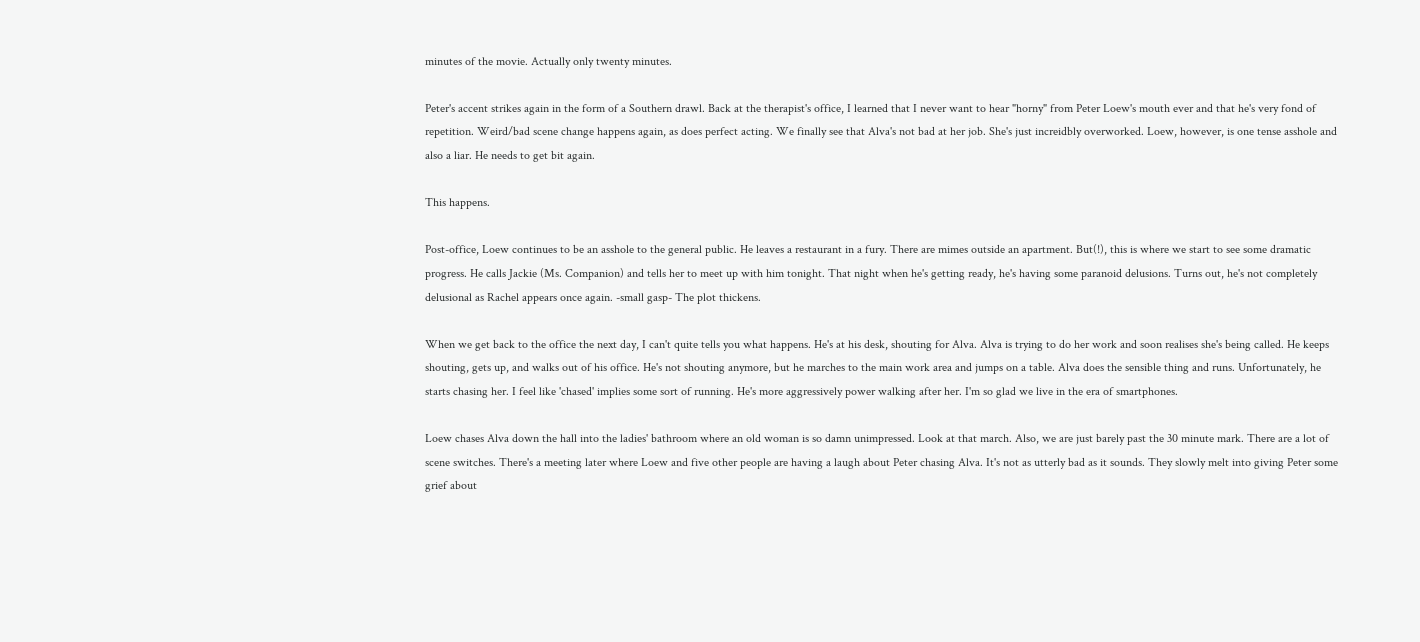minutes of the movie. Actually only twenty minutes.

Peter's accent strikes again in the form of a Southern drawl. Back at the therapist's office, I learned that I never want to hear "horny" from Peter Loew's mouth ever and that he's very fond of repetition. Weird/bad scene change happens again, as does perfect acting. We finally see that Alva's not bad at her job. She's just increidbly overworked. Loew, however, is one tense asshole and also a liar. He needs to get bit again.

This happens.

Post-office, Loew continues to be an asshole to the general public. He leaves a restaurant in a fury. There are mimes outside an apartment. But(!), this is where we start to see some dramatic progress. He calls Jackie (Ms. Companion) and tells her to meet up with him tonight. That night when he's getting ready, he's having some paranoid delusions. Turns out, he's not completely delusional as Rachel appears once again. -small gasp- The plot thickens.

When we get back to the office the next day, I can't quite tells you what happens. He's at his desk, shouting for Alva. Alva is trying to do her work and soon realises she's being called. He keeps shouting, gets up, and walks out of his office. He's not shouting anymore, but he marches to the main work area and jumps on a table. Alva does the sensible thing and runs. Unfortunately, he starts chasing her. I feel like 'chased' implies some sort of running. He's more aggressively power walking after her. I'm so glad we live in the era of smartphones.

Loew chases Alva down the hall into the ladies' bathroom where an old woman is so damn unimpressed. Look at that march. Also, we are just barely past the 30 minute mark. There are a lot of scene switches. There's a meeting later where Loew and five other people are having a laugh about Peter chasing Alva. It's not as utterly bad as it sounds. They slowly melt into giving Peter some grief about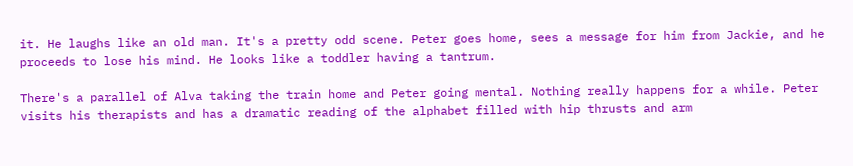it. He laughs like an old man. It's a pretty odd scene. Peter goes home, sees a message for him from Jackie, and he proceeds to lose his mind. He looks like a toddler having a tantrum.

There's a parallel of Alva taking the train home and Peter going mental. Nothing really happens for a while. Peter visits his therapists and has a dramatic reading of the alphabet filled with hip thrusts and arm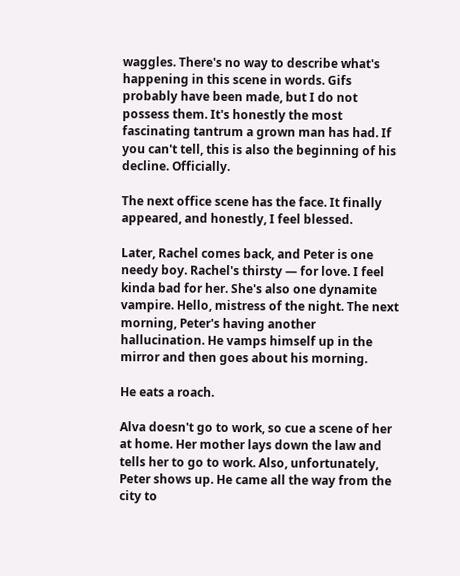waggles. There's no way to describe what's happening in this scene in words. Gifs probably have been made, but I do not possess them. It's honestly the most fascinating tantrum a grown man has had. If you can't tell, this is also the beginning of his decline. Officially.

The next office scene has the face. It finally appeared, and honestly, I feel blessed.

Later, Rachel comes back, and Peter is one needy boy. Rachel's thirsty — for love. I feel kinda bad for her. She's also one dynamite vampire. Hello, mistress of the night. The next morning, Peter's having another hallucination. He vamps himself up in the mirror and then goes about his morning.

He eats a roach.

Alva doesn't go to work, so cue a scene of her at home. Her mother lays down the law and tells her to go to work. Also, unfortunately, Peter shows up. He came all the way from the city to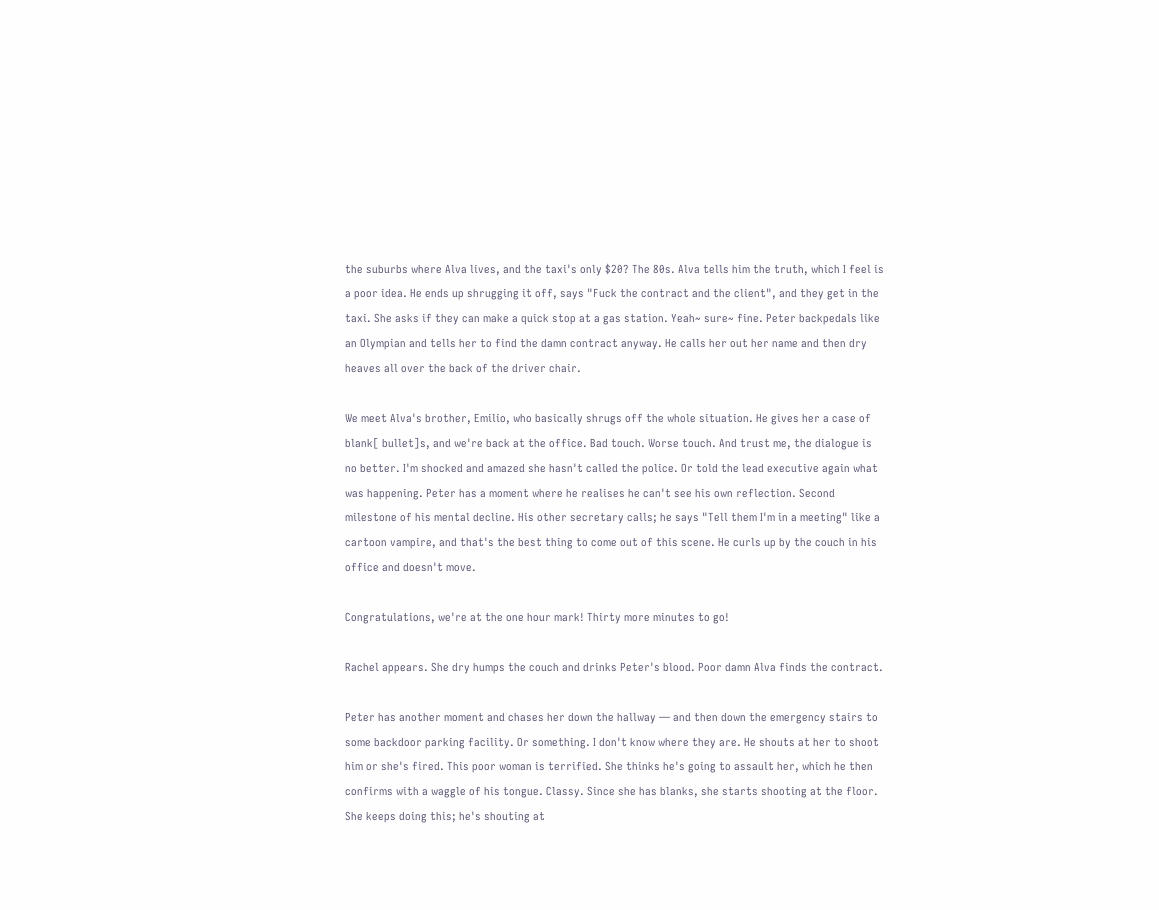the suburbs where Alva lives, and the taxi's only $20? The 80s. Alva tells him the truth, which I feel is a poor idea. He ends up shrugging it off, says "Fuck the contract and the client", and they get in the taxi. She asks if they can make a quick stop at a gas station. Yeah~ sure~ fine. Peter backpedals like an Olympian and tells her to find the damn contract anyway. He calls her out her name and then dry heaves all over the back of the driver chair.

We meet Alva's brother, Emilio, who basically shrugs off the whole situation. He gives her a case of blank[ bullet]s, and we're back at the office. Bad touch. Worse touch. And trust me, the dialogue is no better. I'm shocked and amazed she hasn't called the police. Or told the lead executive again what was happening. Peter has a moment where he realises he can't see his own reflection. Second milestone of his mental decline. His other secretary calls; he says "Tell them I'm in a meeting" like a cartoon vampire, and that's the best thing to come out of this scene. He curls up by the couch in his office and doesn't move.

Congratulations, we're at the one hour mark! Thirty more minutes to go!

Rachel appears. She dry humps the couch and drinks Peter's blood. Poor damn Alva finds the contract.

Peter has another moment and chases her down the hallway — and then down the emergency stairs to some backdoor parking facility. Or something. I don't know where they are. He shouts at her to shoot him or she's fired. This poor woman is terrified. She thinks he's going to assault her, which he then confirms with a waggle of his tongue. Classy. Since she has blanks, she starts shooting at the floor. She keeps doing this; he's shouting at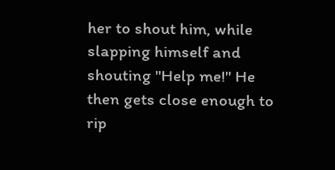her to shout him, while slapping himself and shouting "Help me!" He then gets close enough to rip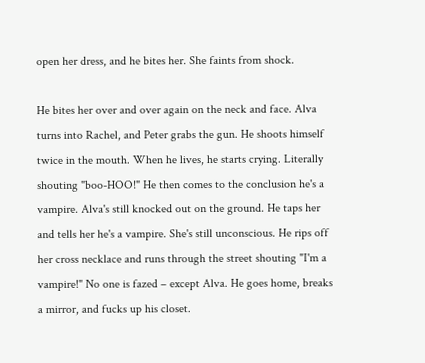open her dress, and he bites her. She faints from shock.

He bites her over and over again on the neck and face. Alva turns into Rachel, and Peter grabs the gun. He shoots himself twice in the mouth. When he lives, he starts crying. Literally shouting "boo-HOO!" He then comes to the conclusion he's a vampire. Alva's still knocked out on the ground. He taps her and tells her he's a vampire. She's still unconscious. He rips off her cross necklace and runs through the street shouting "I'm a vampire!" No one is fazed – except Alva. He goes home, breaks a mirror, and fucks up his closet.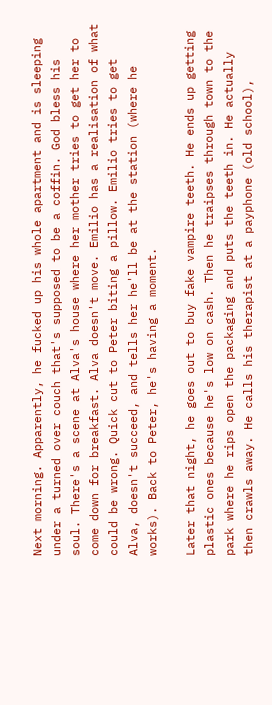Next morning. Apparently, he fucked up his whole apartment and is sleeping under a turned over couch that's supposed to be a coffin. God bless his soul. There's a scene at Alva's house where her mother tries to get her to come down for breakfast. Alva doesn't move. Emilio has a realisation of what could be wrong. Quick cut to Peter biting a pillow. Emilio tries to get Alva, doesn't succeed, and tells her he'll be at the station (where he works). Back to Peter, he's having a moment.

Later that night, he goes out to buy fake vampire teeth. He ends up getting plastic ones because he's low on cash. Then he traipses through town to the park where he rips open the packaging and puts the teeth in. He actually then crawls away. He calls his therapist at a payphone (old school),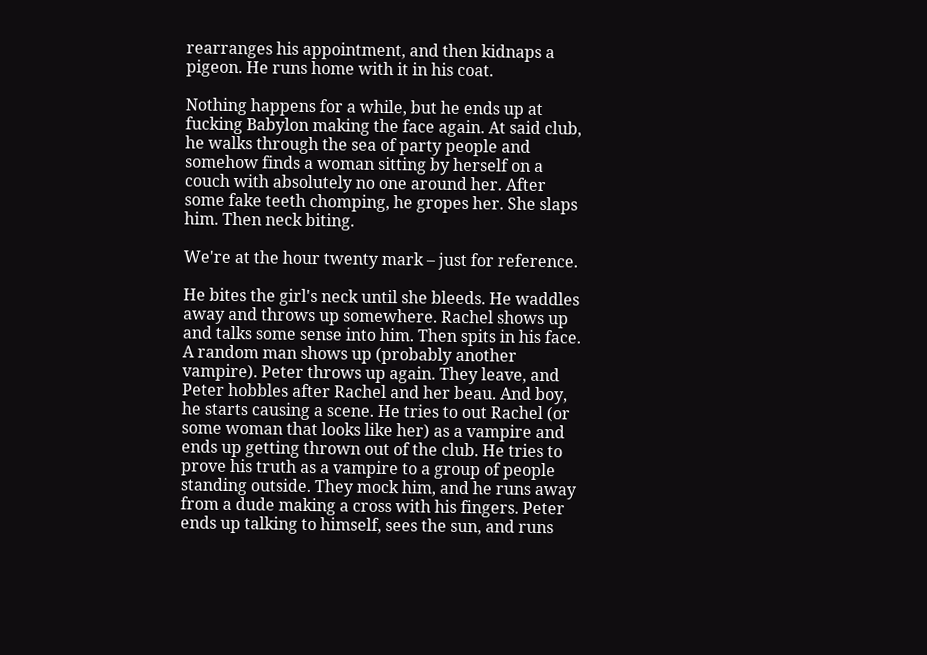rearranges his appointment, and then kidnaps a pigeon. He runs home with it in his coat.

Nothing happens for a while, but he ends up at fucking Babylon making the face again. At said club, he walks through the sea of party people and somehow finds a woman sitting by herself on a couch with absolutely no one around her. After some fake teeth chomping, he gropes her. She slaps him. Then neck biting.

We're at the hour twenty mark – just for reference.

He bites the girl's neck until she bleeds. He waddles away and throws up somewhere. Rachel shows up and talks some sense into him. Then spits in his face. A random man shows up (probably another vampire). Peter throws up again. They leave, and Peter hobbles after Rachel and her beau. And boy, he starts causing a scene. He tries to out Rachel (or some woman that looks like her) as a vampire and ends up getting thrown out of the club. He tries to prove his truth as a vampire to a group of people standing outside. They mock him, and he runs away from a dude making a cross with his fingers. Peter ends up talking to himself, sees the sun, and runs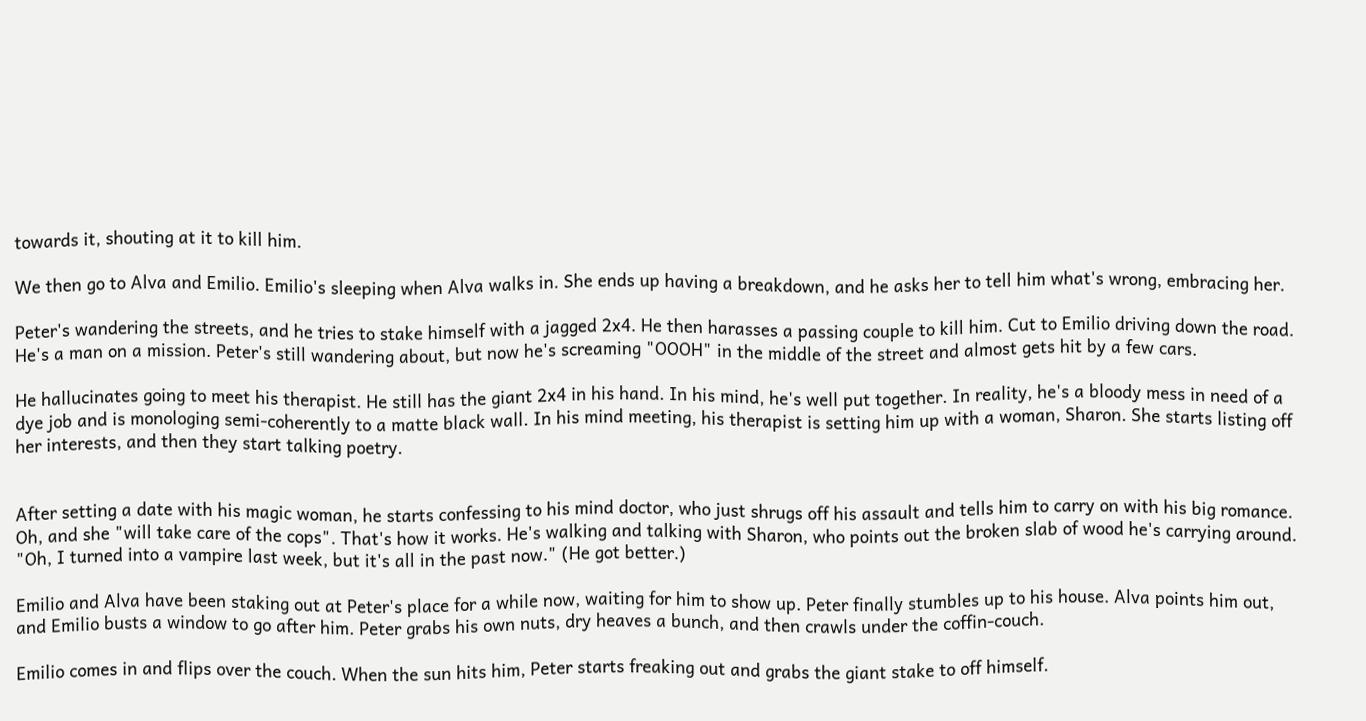towards it, shouting at it to kill him.

We then go to Alva and Emilio. Emilio's sleeping when Alva walks in. She ends up having a breakdown, and he asks her to tell him what's wrong, embracing her.

Peter's wandering the streets, and he tries to stake himself with a jagged 2x4. He then harasses a passing couple to kill him. Cut to Emilio driving down the road. He's a man on a mission. Peter's still wandering about, but now he's screaming "OOOH" in the middle of the street and almost gets hit by a few cars.

He hallucinates going to meet his therapist. He still has the giant 2x4 in his hand. In his mind, he's well put together. In reality, he's a bloody mess in need of a dye job and is monologing semi-coherently to a matte black wall. In his mind meeting, his therapist is setting him up with a woman, Sharon. She starts listing off her interests, and then they start talking poetry.


After setting a date with his magic woman, he starts confessing to his mind doctor, who just shrugs off his assault and tells him to carry on with his big romance. Oh, and she "will take care of the cops". That's how it works. He's walking and talking with Sharon, who points out the broken slab of wood he's carrying around. "Oh, I turned into a vampire last week, but it's all in the past now." (He got better.)

Emilio and Alva have been staking out at Peter's place for a while now, waiting for him to show up. Peter finally stumbles up to his house. Alva points him out, and Emilio busts a window to go after him. Peter grabs his own nuts, dry heaves a bunch, and then crawls under the coffin-couch.

Emilio comes in and flips over the couch. When the sun hits him, Peter starts freaking out and grabs the giant stake to off himself.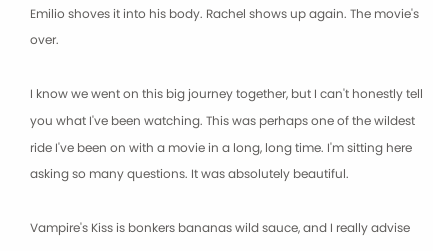Emilio shoves it into his body. Rachel shows up again. The movie's over.

I know we went on this big journey together, but I can't honestly tell you what I've been watching. This was perhaps one of the wildest ride I've been on with a movie in a long, long time. I'm sitting here asking so many questions. It was absolutely beautiful.

Vampire's Kiss is bonkers bananas wild sauce, and I really advise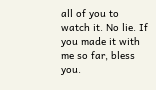all of you to watch it. No lie. If you made it with me so far, bless you.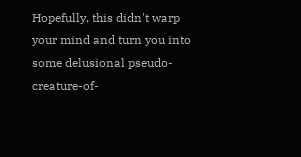Hopefully, this didn't warp your mind and turn you into some delusional pseudo-creature-of-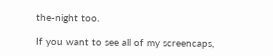the-night too.

If you want to see all of my screencaps,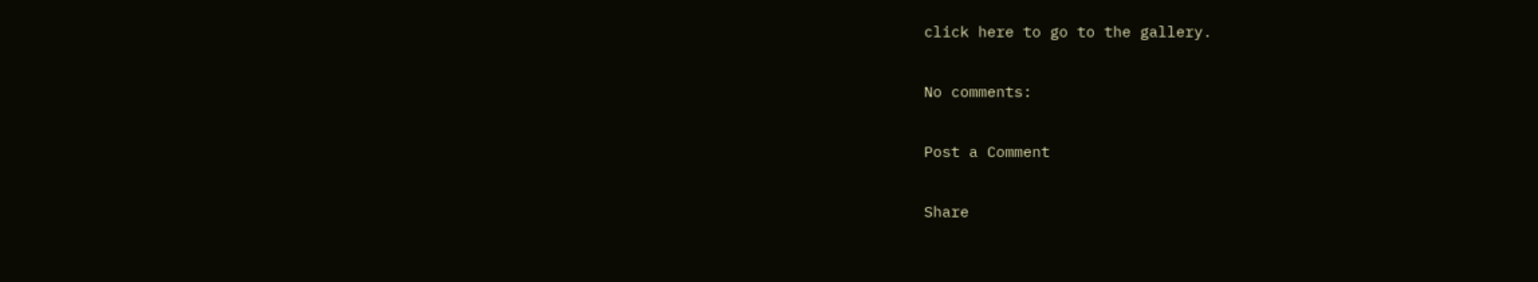click here to go to the gallery.

No comments:

Post a Comment

Share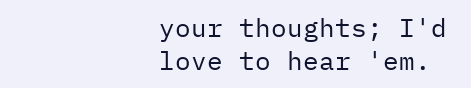your thoughts; I'd love to hear 'em.